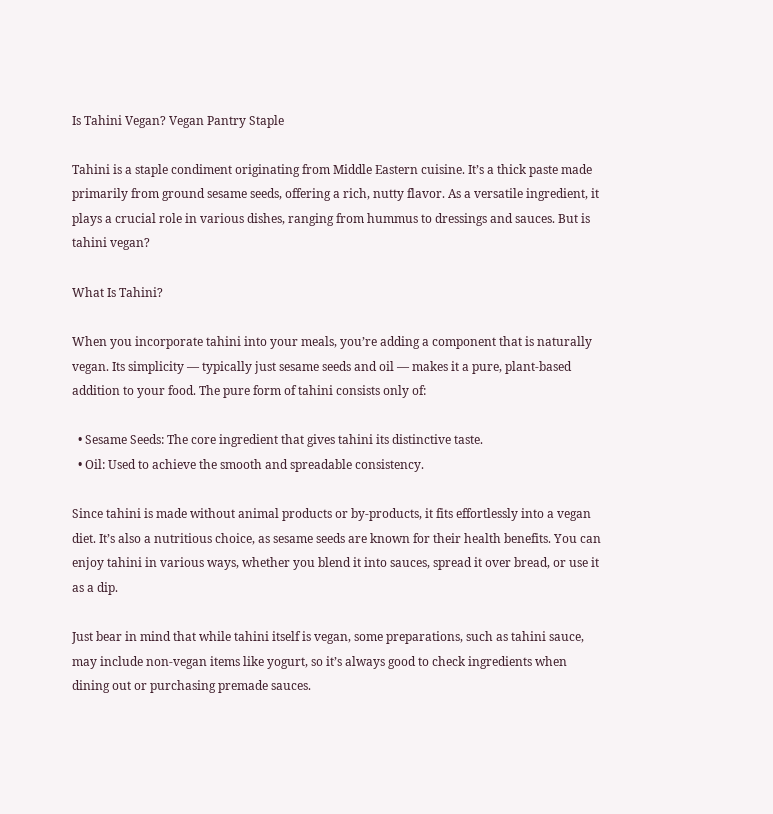Is Tahini Vegan? Vegan Pantry Staple

Tahini is a staple condiment originating from Middle Eastern cuisine. It’s a thick paste made primarily from ground sesame seeds, offering a rich, nutty flavor. As a versatile ingredient, it plays a crucial role in various dishes, ranging from hummus to dressings and sauces. But is tahini vegan?

What Is Tahini?

When you incorporate tahini into your meals, you’re adding a component that is naturally vegan. Its simplicity — typically just sesame seeds and oil — makes it a pure, plant-based addition to your food. The pure form of tahini consists only of:

  • Sesame Seeds: The core ingredient that gives tahini its distinctive taste.
  • Oil: Used to achieve the smooth and spreadable consistency.

Since tahini is made without animal products or by-products, it fits effortlessly into a vegan diet. It’s also a nutritious choice, as sesame seeds are known for their health benefits. You can enjoy tahini in various ways, whether you blend it into sauces, spread it over bread, or use it as a dip.

Just bear in mind that while tahini itself is vegan, some preparations, such as tahini sauce, may include non-vegan items like yogurt, so it’s always good to check ingredients when dining out or purchasing premade sauces.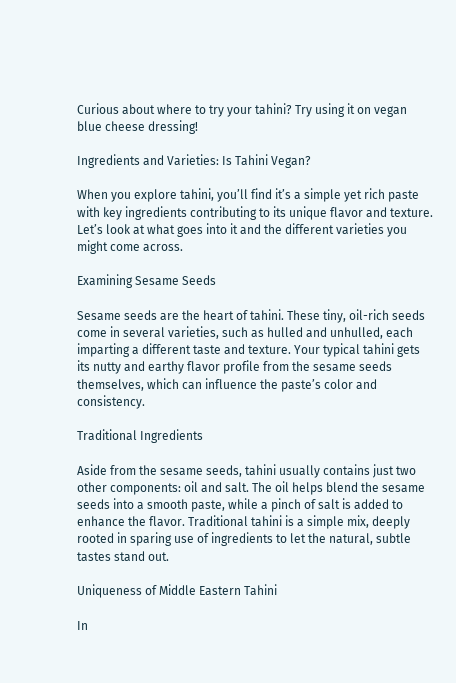Curious about where to try your tahini? Try using it on vegan blue cheese dressing!

Ingredients and Varieties: Is Tahini Vegan?

When you explore tahini, you’ll find it’s a simple yet rich paste with key ingredients contributing to its unique flavor and texture. Let’s look at what goes into it and the different varieties you might come across.

Examining Sesame Seeds

Sesame seeds are the heart of tahini. These tiny, oil-rich seeds come in several varieties, such as hulled and unhulled, each imparting a different taste and texture. Your typical tahini gets its nutty and earthy flavor profile from the sesame seeds themselves, which can influence the paste’s color and consistency.

Traditional Ingredients

Aside from the sesame seeds, tahini usually contains just two other components: oil and salt. The oil helps blend the sesame seeds into a smooth paste, while a pinch of salt is added to enhance the flavor. Traditional tahini is a simple mix, deeply rooted in sparing use of ingredients to let the natural, subtle tastes stand out.

Uniqueness of Middle Eastern Tahini

In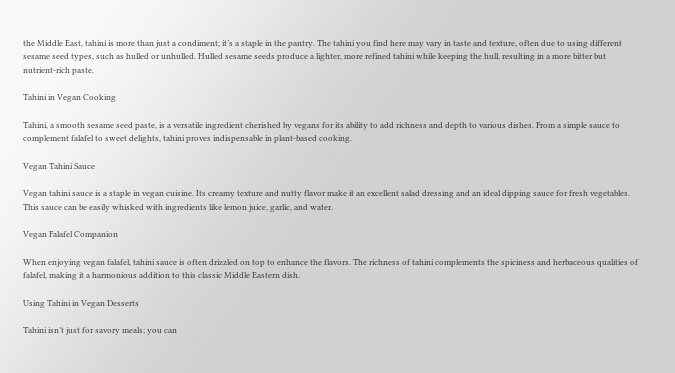the Middle East, tahini is more than just a condiment; it’s a staple in the pantry. The tahini you find here may vary in taste and texture, often due to using different sesame seed types, such as hulled or unhulled. Hulled sesame seeds produce a lighter, more refined tahini while keeping the hull, resulting in a more bitter but nutrient-rich paste.

Tahini in Vegan Cooking

Tahini, a smooth sesame seed paste, is a versatile ingredient cherished by vegans for its ability to add richness and depth to various dishes. From a simple sauce to complement falafel to sweet delights, tahini proves indispensable in plant-based cooking.

Vegan Tahini Sauce

Vegan tahini sauce is a staple in vegan cuisine. Its creamy texture and nutty flavor make it an excellent salad dressing and an ideal dipping sauce for fresh vegetables. This sauce can be easily whisked with ingredients like lemon juice, garlic, and water.

Vegan Falafel Companion

When enjoying vegan falafel, tahini sauce is often drizzled on top to enhance the flavors. The richness of tahini complements the spiciness and herbaceous qualities of falafel, making it a harmonious addition to this classic Middle Eastern dish.

Using Tahini in Vegan Desserts

Tahini isn’t just for savory meals; you can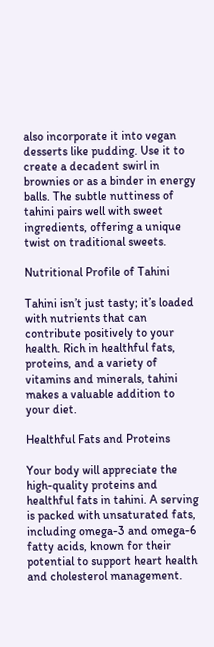also incorporate it into vegan desserts like pudding. Use it to create a decadent swirl in brownies or as a binder in energy balls. The subtle nuttiness of tahini pairs well with sweet ingredients, offering a unique twist on traditional sweets.

Nutritional Profile of Tahini

Tahini isn’t just tasty; it’s loaded with nutrients that can contribute positively to your health. Rich in healthful fats, proteins, and a variety of vitamins and minerals, tahini makes a valuable addition to your diet.

Healthful Fats and Proteins

Your body will appreciate the high-quality proteins and healthful fats in tahini. A serving is packed with unsaturated fats, including omega-3 and omega-6 fatty acids, known for their potential to support heart health and cholesterol management.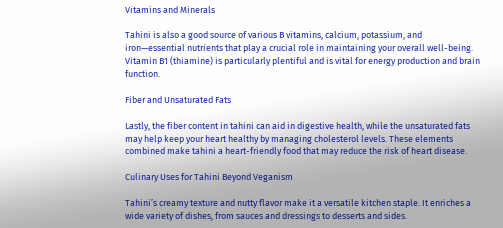Vitamins and Minerals

Tahini is also a good source of various B vitamins, calcium, potassium, and iron—essential nutrients that play a crucial role in maintaining your overall well-being. Vitamin B1 (thiamine) is particularly plentiful and is vital for energy production and brain function.

Fiber and Unsaturated Fats

Lastly, the fiber content in tahini can aid in digestive health, while the unsaturated fats may help keep your heart healthy by managing cholesterol levels. These elements combined make tahini a heart-friendly food that may reduce the risk of heart disease.

Culinary Uses for Tahini Beyond Veganism

Tahini’s creamy texture and nutty flavor make it a versatile kitchen staple. It enriches a wide variety of dishes, from sauces and dressings to desserts and sides.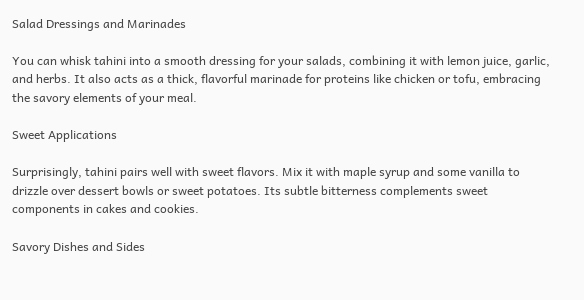Salad Dressings and Marinades

You can whisk tahini into a smooth dressing for your salads, combining it with lemon juice, garlic, and herbs. It also acts as a thick, flavorful marinade for proteins like chicken or tofu, embracing the savory elements of your meal.

Sweet Applications

Surprisingly, tahini pairs well with sweet flavors. Mix it with maple syrup and some vanilla to drizzle over dessert bowls or sweet potatoes. Its subtle bitterness complements sweet components in cakes and cookies.

Savory Dishes and Sides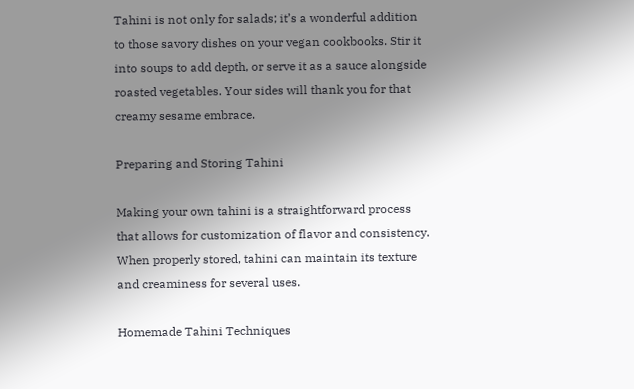Tahini is not only for salads; it’s a wonderful addition to those savory dishes on your vegan cookbooks. Stir it into soups to add depth, or serve it as a sauce alongside roasted vegetables. Your sides will thank you for that creamy sesame embrace.

Preparing and Storing Tahini

Making your own tahini is a straightforward process that allows for customization of flavor and consistency. When properly stored, tahini can maintain its texture and creaminess for several uses.

Homemade Tahini Techniques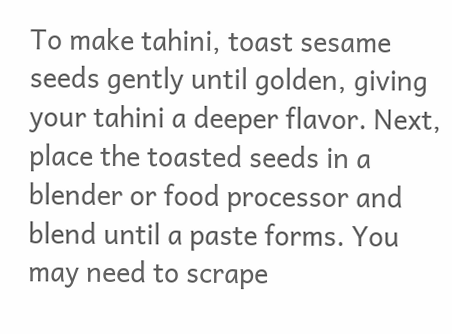To make tahini, toast sesame seeds gently until golden, giving your tahini a deeper flavor. Next, place the toasted seeds in a blender or food processor and blend until a paste forms. You may need to scrape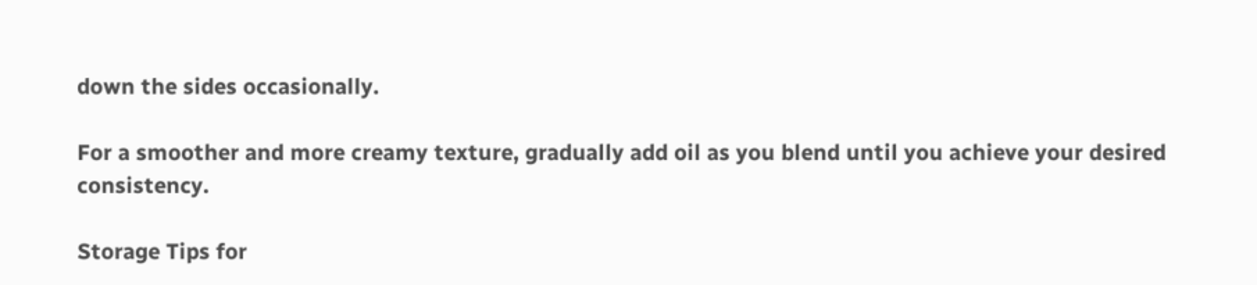down the sides occasionally.

For a smoother and more creamy texture, gradually add oil as you blend until you achieve your desired consistency.

Storage Tips for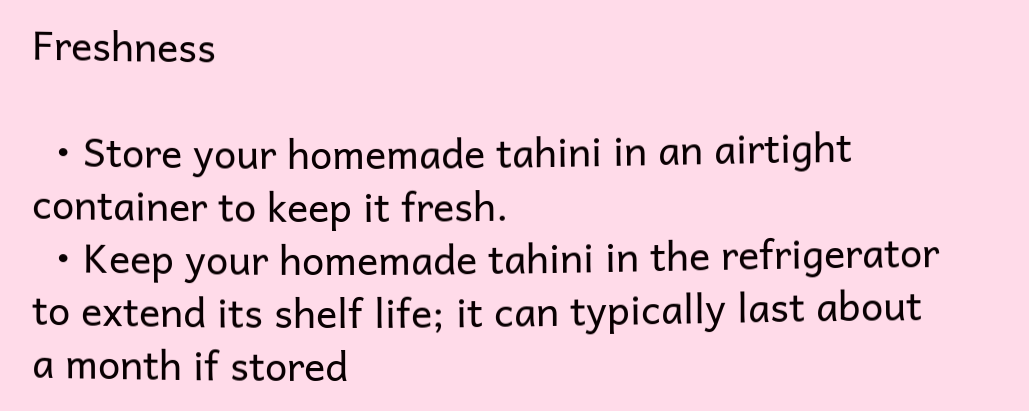Freshness

  • Store your homemade tahini in an airtight container to keep it fresh.
  • Keep your homemade tahini in the refrigerator to extend its shelf life; it can typically last about a month if stored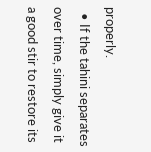properly.
  • If the tahini separates over time, simply give it a good stir to restore its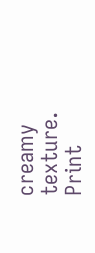creamy texture.
Print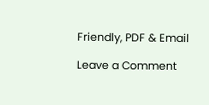Friendly, PDF & Email

Leave a Comment